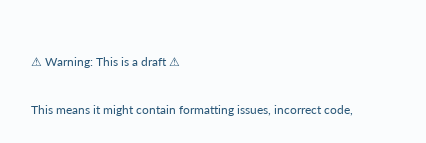⚠ Warning: This is a draft ⚠

This means it might contain formatting issues, incorrect code,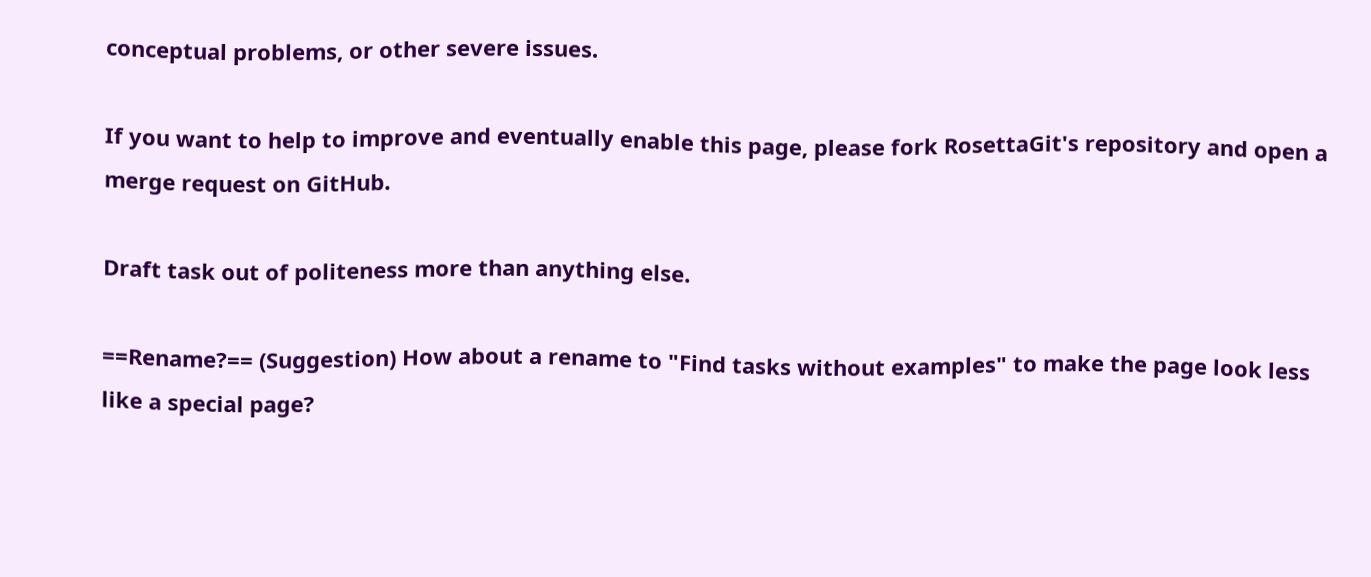conceptual problems, or other severe issues.

If you want to help to improve and eventually enable this page, please fork RosettaGit's repository and open a merge request on GitHub.

Draft task out of politeness more than anything else.

==Rename?== (Suggestion) How about a rename to "Find tasks without examples" to make the page look less like a special page?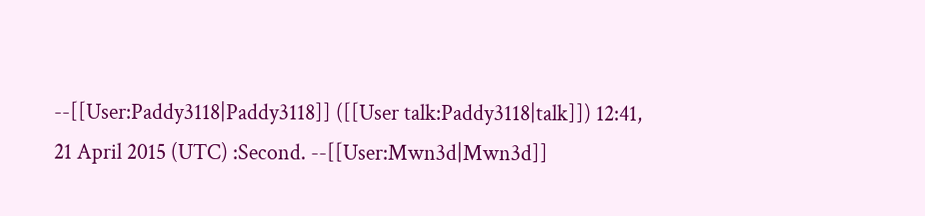--[[User:Paddy3118|Paddy3118]] ([[User talk:Paddy3118|talk]]) 12:41, 21 April 2015 (UTC) :Second. --[[User:Mwn3d|Mwn3d]]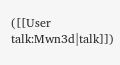([[User talk:Mwn3d|talk]])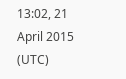13:02, 21 April 2015 (UTC)